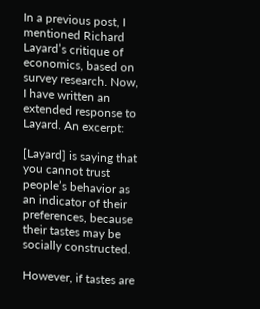In a previous post, I mentioned Richard Layard’s critique of economics, based on survey research. Now, I have written an extended response to Layard. An excerpt:

[Layard] is saying that you cannot trust people’s behavior as an indicator of their preferences, because their tastes may be socially constructed.

However, if tastes are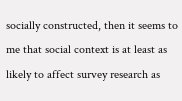socially constructed, then it seems to me that social context is at least as likely to affect survey research as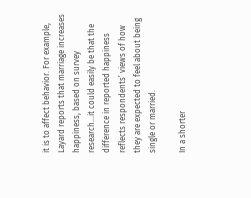it is to affect behavior. For example, Layard reports that marriage increases happiness, based on survey research…it could easily be that the difference in reported happiness reflects respondents’ views of how they are expected to feel about being single or married.

In a shorter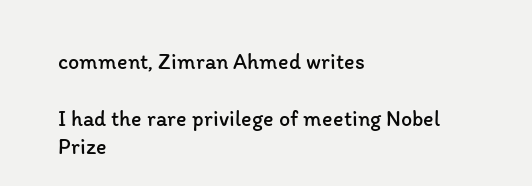comment, Zimran Ahmed writes

I had the rare privilege of meeting Nobel Prize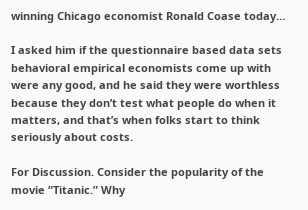winning Chicago economist Ronald Coase today…

I asked him if the questionnaire based data sets behavioral empirical economists come up with were any good, and he said they were worthless because they don’t test what people do when it matters, and that’s when folks start to think seriously about costs.

For Discussion. Consider the popularity of the movie “Titanic.” Why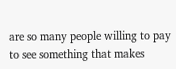are so many people willing to pay to see something that makes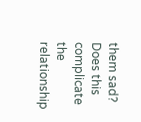them sad? Does this complicate the relationship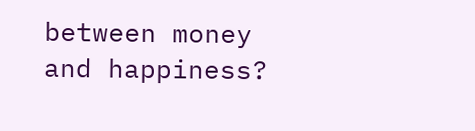between money and happiness?